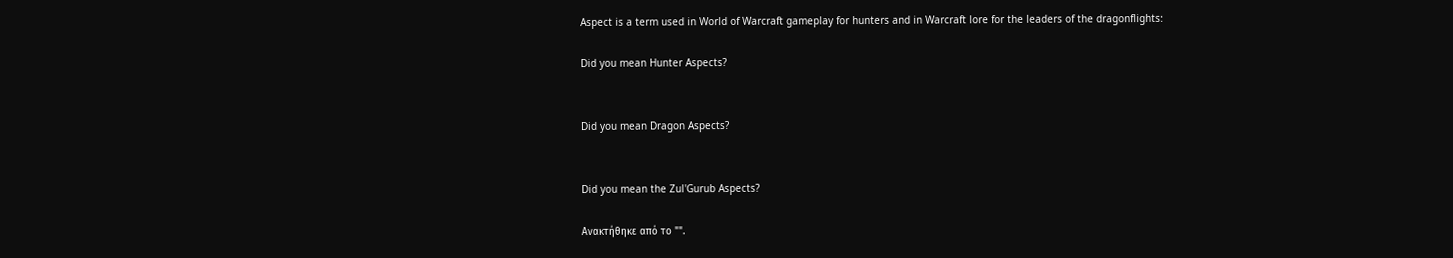Aspect is a term used in World of Warcraft gameplay for hunters and in Warcraft lore for the leaders of the dragonflights:

Did you mean Hunter Aspects?


Did you mean Dragon Aspects?


Did you mean the Zul'Gurub Aspects?

Ανακτήθηκε από το "".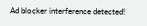Ad blocker interference detected!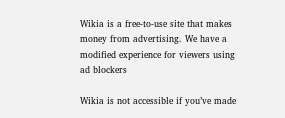Wikia is a free-to-use site that makes money from advertising. We have a modified experience for viewers using ad blockers

Wikia is not accessible if you’ve made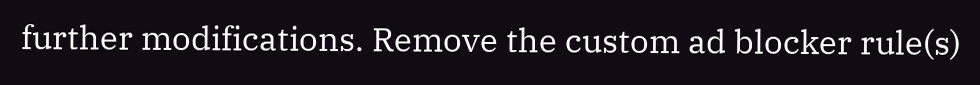further modifications. Remove the custom ad blocker rule(s)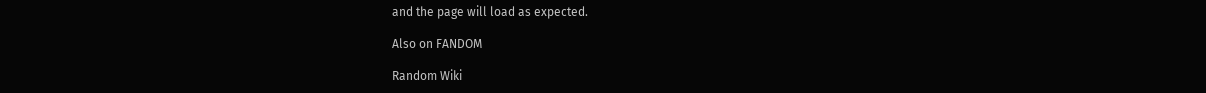and the page will load as expected.

Also on FANDOM

Random Wiki